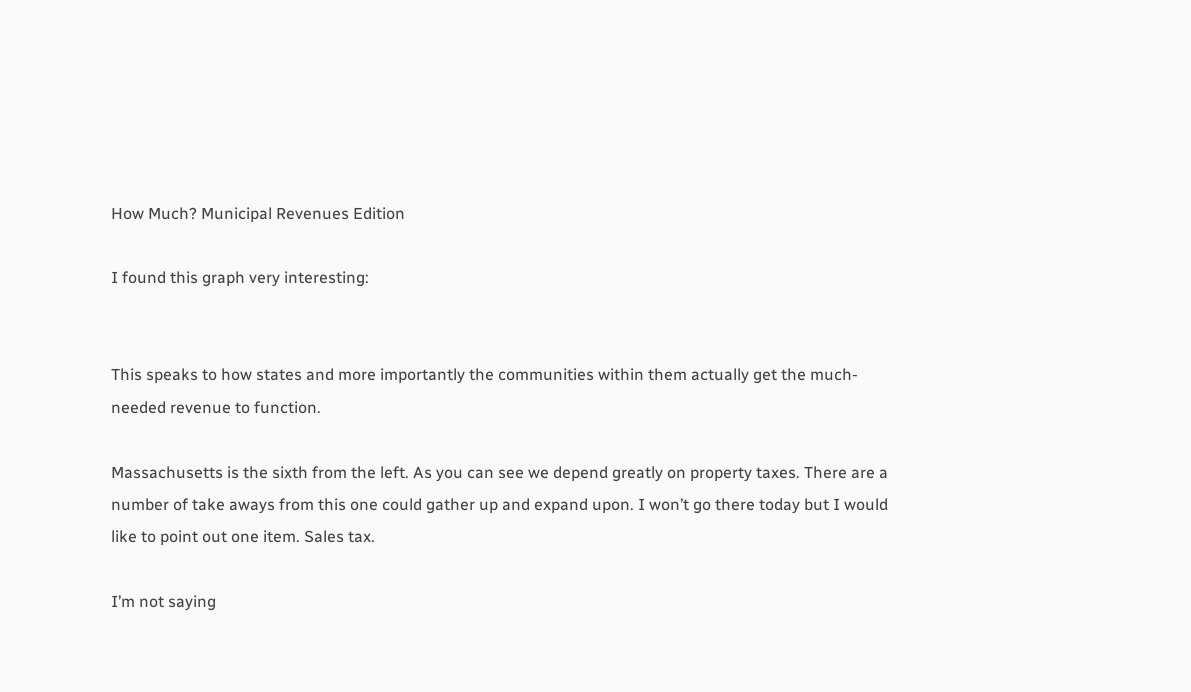How Much? Municipal Revenues Edition

I found this graph very interesting:


This speaks to how states and more importantly the communities within them actually get the much-needed revenue to function.

Massachusetts is the sixth from the left. As you can see we depend greatly on property taxes. There are a number of take aways from this one could gather up and expand upon. I won’t go there today but I would like to point out one item. Sales tax.

I’m not saying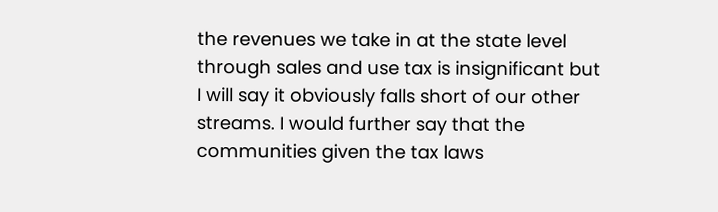the revenues we take in at the state level through sales and use tax is insignificant but I will say it obviously falls short of our other streams. I would further say that the communities given the tax laws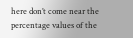here don’t come near the percentage values of the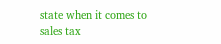state when it comes to sales tax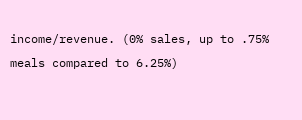income/revenue. (0% sales, up to .75% meals compared to 6.25%)